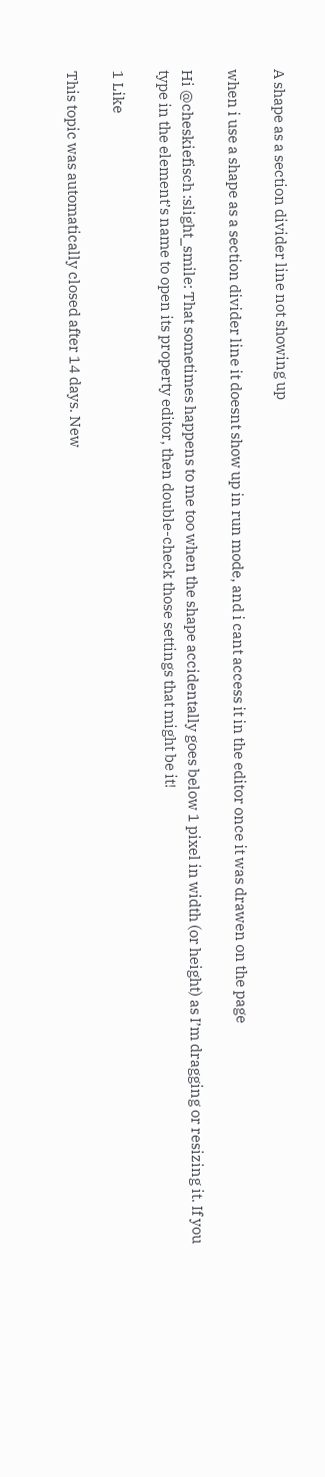A shape as a section divider line not showing up

when i use a shape as a section divider line it doesnt show up in run mode, and i cant access it in the editor once it was drawen on the page

Hi @cheskiefisch :slight_smile: That sometimes happens to me too when the shape accidentally goes below 1 pixel in width (or height) as I’m dragging or resizing it. If you type in the element’s name to open its property editor, then double-check those settings that might be it!

1 Like

This topic was automatically closed after 14 days. New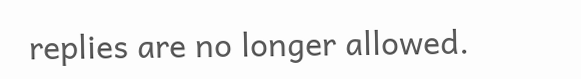replies are no longer allowed.